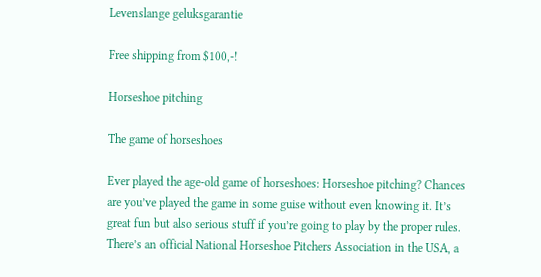Levenslange geluksgarantie

Free shipping from $100,-!

Horseshoe pitching

The game of horseshoes

Ever played the age-old game of horseshoes: Horseshoe pitching? Chances are you’ve played the game in some guise without even knowing it. It’s great fun but also serious stuff if you’re going to play by the proper rules. There’s an official National Horseshoe Pitchers Association in the USA, a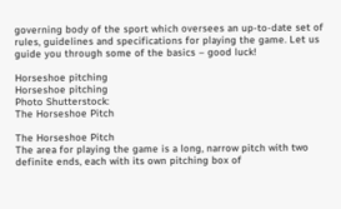governing body of the sport which oversees an up-to-date set of rules, guidelines and specifications for playing the game. Let us guide you through some of the basics – good luck!

Horseshoe pitching
Horseshoe pitching
Photo Shutterstock:
The Horseshoe Pitch

The Horseshoe Pitch
The area for playing the game is a long, narrow pitch with two definite ends, each with its own pitching box of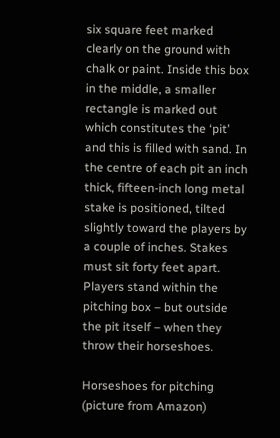six square feet marked clearly on the ground with chalk or paint. Inside this box in the middle, a smaller rectangle is marked out which constitutes the ‘pit’ and this is filled with sand. In the centre of each pit an inch thick, fifteen-inch long metal stake is positioned, tilted slightly toward the players by a couple of inches. Stakes must sit forty feet apart. Players stand within the pitching box – but outside the pit itself – when they throw their horseshoes.

Horseshoes for pitching (picture from Amazon)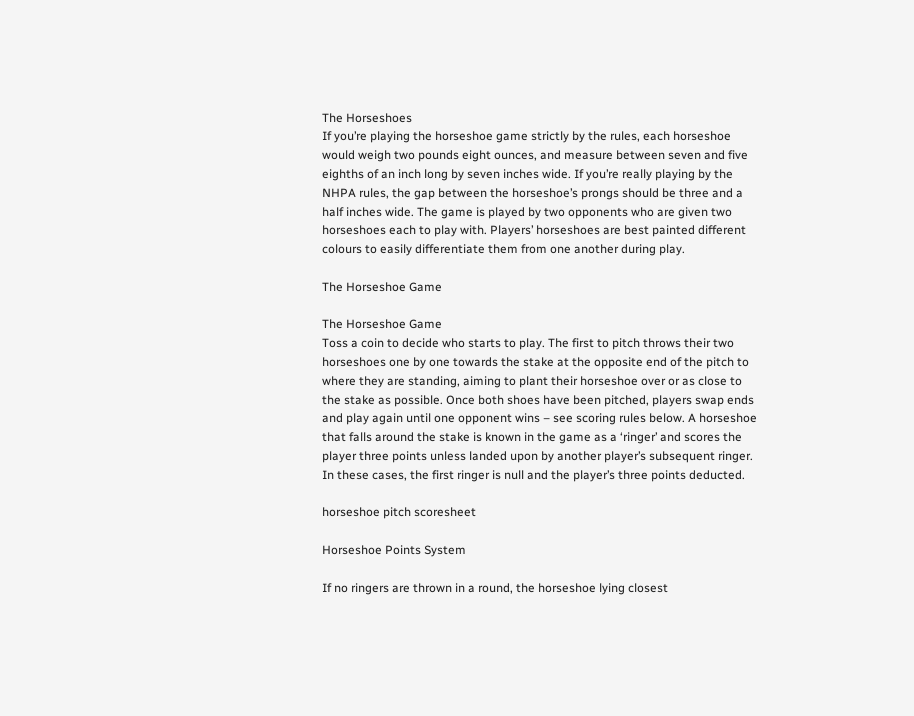The Horseshoes
If you’re playing the horseshoe game strictly by the rules, each horseshoe would weigh two pounds eight ounces, and measure between seven and five eighths of an inch long by seven inches wide. If you’re really playing by the NHPA rules, the gap between the horseshoe’s prongs should be three and a half inches wide. The game is played by two opponents who are given two horseshoes each to play with. Players’ horseshoes are best painted different colours to easily differentiate them from one another during play.

The Horseshoe Game

The Horseshoe Game
Toss a coin to decide who starts to play. The first to pitch throws their two horseshoes one by one towards the stake at the opposite end of the pitch to where they are standing, aiming to plant their horseshoe over or as close to the stake as possible. Once both shoes have been pitched, players swap ends and play again until one opponent wins – see scoring rules below. A horseshoe that falls around the stake is known in the game as a ‘ringer’ and scores the player three points unless landed upon by another player’s subsequent ringer. In these cases, the first ringer is null and the player’s three points deducted.

horseshoe pitch scoresheet

Horseshoe Points System

If no ringers are thrown in a round, the horseshoe lying closest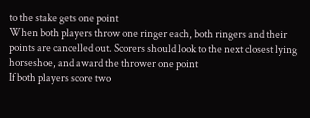to the stake gets one point
When both players throw one ringer each, both ringers and their points are cancelled out. Scorers should look to the next closest lying horseshoe, and award the thrower one point
If both players score two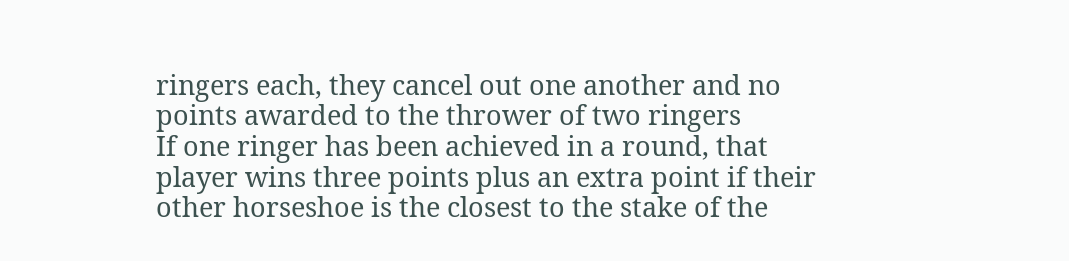ringers each, they cancel out one another and no points awarded to the thrower of two ringers
If one ringer has been achieved in a round, that player wins three points plus an extra point if their other horseshoe is the closest to the stake of the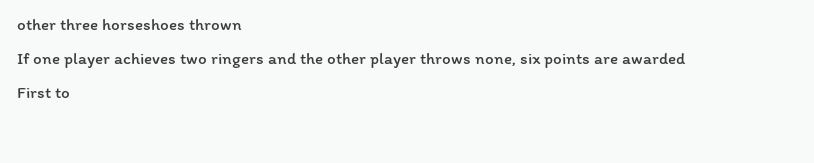other three horseshoes thrown
If one player achieves two ringers and the other player throws none, six points are awarded
First to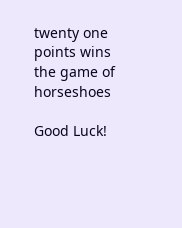twenty one points wins the game of horseshoes

Good Luck!